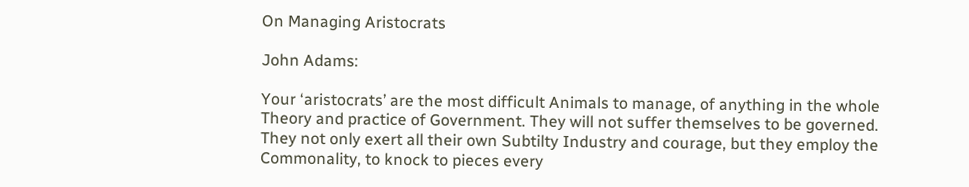On Managing Aristocrats

John Adams:

Your ‘aristocrats’ are the most difficult Animals to manage, of anything in the whole Theory and practice of Government. They will not suffer themselves to be governed. They not only exert all their own Subtilty Industry and courage, but they employ the Commonality, to knock to pieces every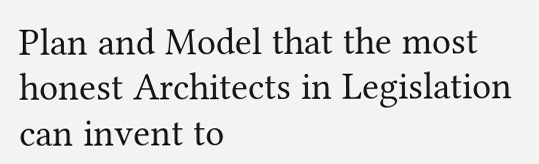Plan and Model that the most honest Architects in Legislation can invent to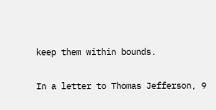keep them within bounds.

In a letter to Thomas Jefferson, 9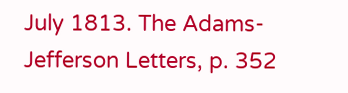July 1813. The Adams-Jefferson Letters, p. 352